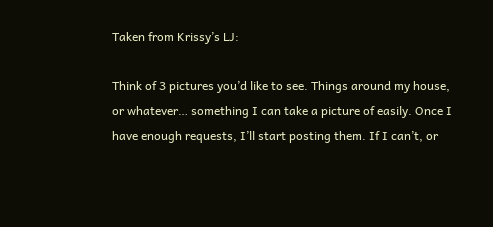Taken from Krissy’s LJ:

Think of 3 pictures you’d like to see. Things around my house, or whatever… something I can take a picture of easily. Once I have enough requests, I’ll start posting them. If I can’t, or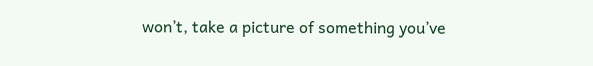won’t, take a picture of something you’ve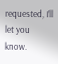requested, I’ll let you know.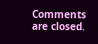Comments are closed.